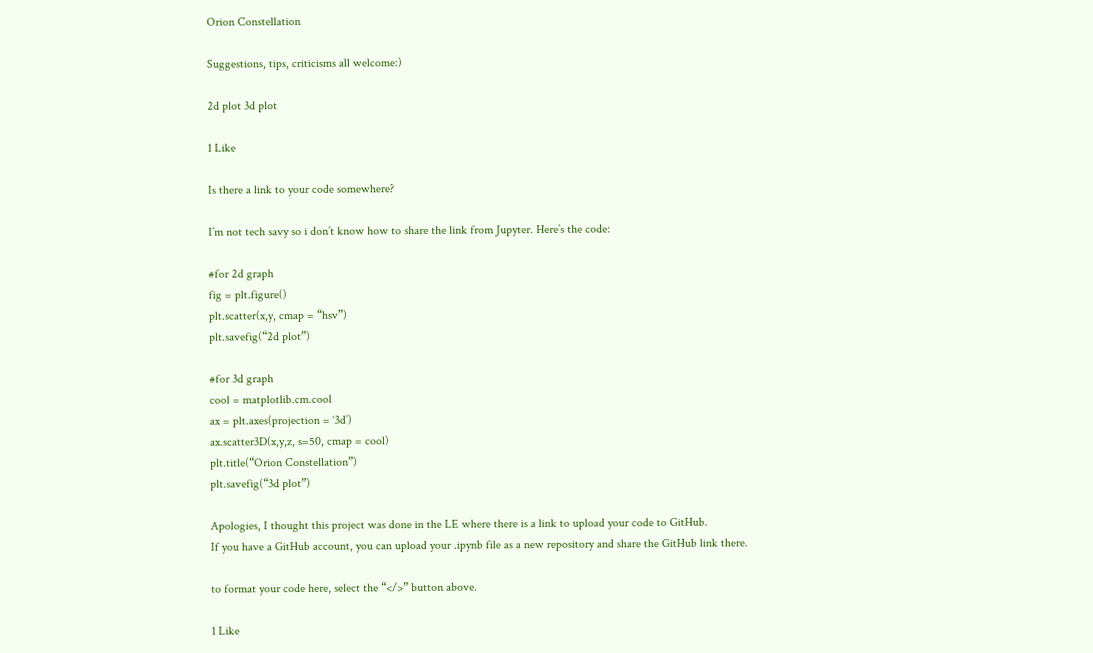Orion Constellation

Suggestions, tips, criticisms all welcome:)

2d plot 3d plot

1 Like

Is there a link to your code somewhere?

I’m not tech savy so i don’t know how to share the link from Jupyter. Here’s the code:

#for 2d graph
fig = plt.figure()
plt.scatter(x,y, cmap = “hsv”)
plt.savefig(“2d plot”)

#for 3d graph
cool = matplotlib.cm.cool
ax = plt.axes(projection = ‘3d’)
ax.scatter3D(x,y,z, s=50, cmap = cool)
plt.title(“Orion Constellation”)
plt.savefig(“3d plot”)

Apologies, I thought this project was done in the LE where there is a link to upload your code to GitHub.
If you have a GitHub account, you can upload your .ipynb file as a new repository and share the GitHub link there.

to format your code here, select the “</>” button above.

1 Like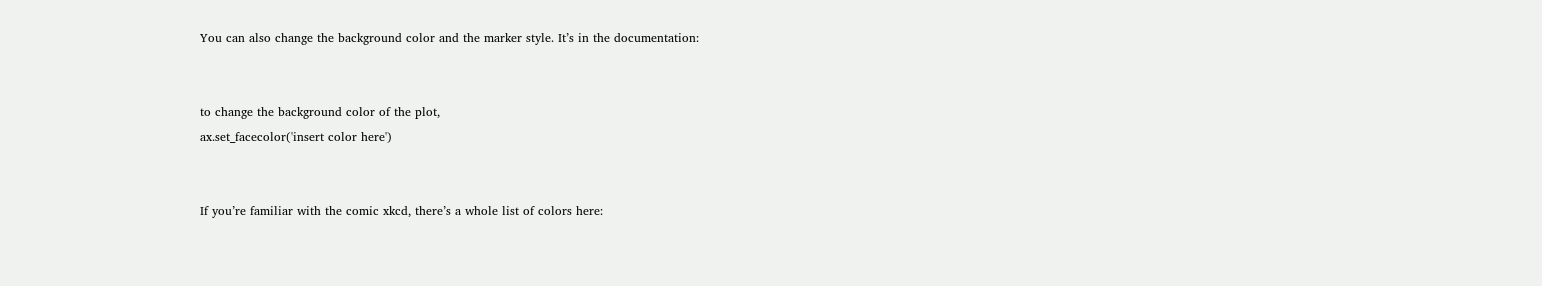You can also change the background color and the marker style. It’s in the documentation:


to change the background color of the plot,
ax.set_facecolor('insert color here')


If you’re familiar with the comic xkcd, there’s a whole list of colors here: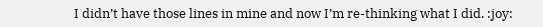I didn’t have those lines in mine and now I’m re-thinking what I did. :joy: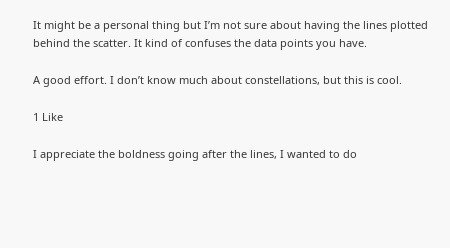It might be a personal thing but I’m not sure about having the lines plotted behind the scatter. It kind of confuses the data points you have.

A good effort. I don’t know much about constellations, but this is cool.

1 Like

I appreciate the boldness going after the lines, I wanted to do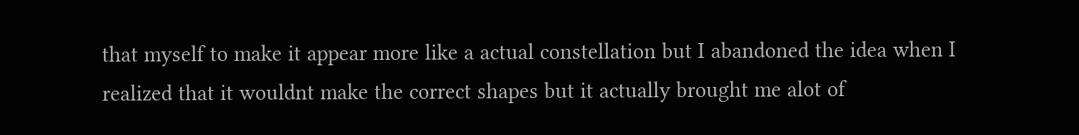that myself to make it appear more like a actual constellation but I abandoned the idea when I realized that it wouldnt make the correct shapes but it actually brought me alot of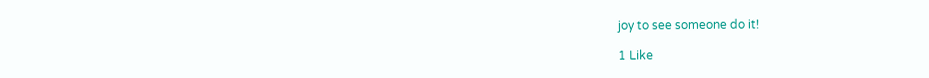joy to see someone do it!

1 Like